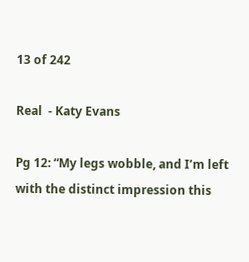13 of 242

Real  - Katy Evans

Pg 12: “My legs wobble, and I’m left with the distinct impression this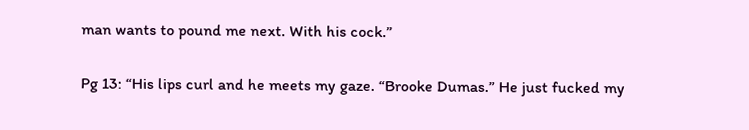man wants to pound me next. With his cock.”

Pg 13: “His lips curl and he meets my gaze. “Brooke Dumas.” He just fucked my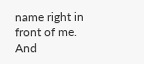name right in front of me. And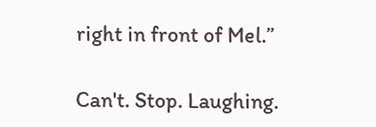right in front of Mel.”

Can't. Stop. Laughing.